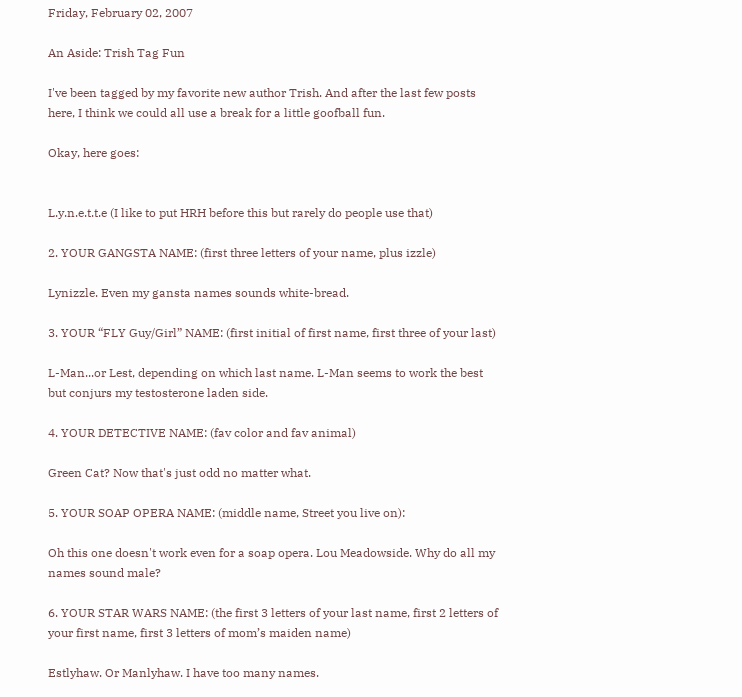Friday, February 02, 2007

An Aside: Trish Tag Fun

I've been tagged by my favorite new author Trish. And after the last few posts here, I think we could all use a break for a little goofball fun.

Okay, here goes:


L.y.n.e.t.t.e (I like to put HRH before this but rarely do people use that)

2. YOUR GANGSTA NAME: (first three letters of your name, plus izzle)

Lynizzle. Even my gansta names sounds white-bread.

3. YOUR “FLY Guy/Girl” NAME: (first initial of first name, first three of your last)

L-Man...or Lest, depending on which last name. L-Man seems to work the best but conjurs my testosterone laden side.

4. YOUR DETECTIVE NAME: (fav color and fav animal)

Green Cat? Now that's just odd no matter what.

5. YOUR SOAP OPERA NAME: (middle name, Street you live on):

Oh this one doesn't work even for a soap opera. Lou Meadowside. Why do all my names sound male?

6. YOUR STAR WARS NAME: (the first 3 letters of your last name, first 2 letters of your first name, first 3 letters of mom’s maiden name)

Estlyhaw. Or Manlyhaw. I have too many names.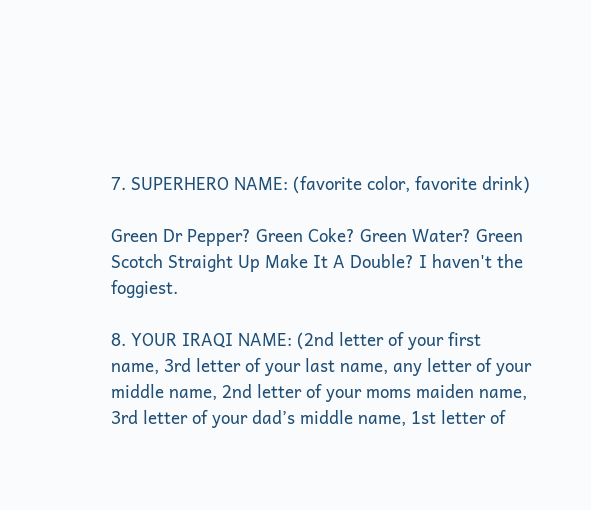7. SUPERHERO NAME: (favorite color, favorite drink)

Green Dr Pepper? Green Coke? Green Water? Green Scotch Straight Up Make It A Double? I haven't the foggiest.

8. YOUR IRAQI NAME: (2nd letter of your first name, 3rd letter of your last name, any letter of your middle name, 2nd letter of your moms maiden name, 3rd letter of your dad’s middle name, 1st letter of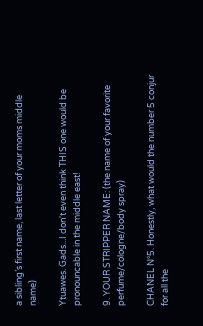a sibling’s first name, last letter of your moms middle name)

Ytuawes. Gads...I don't even think THIS one would be pronouncable in the middle east!

9. YOUR STRIPPER NAME: (the name of your favorite perfume/cologne/body spray)

CHANEL N°5. Honestly, what would the number 5 conjur for all the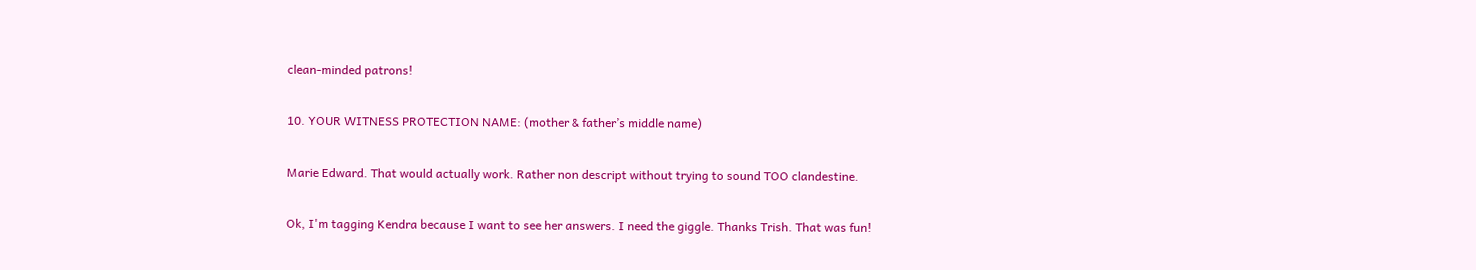clean-minded patrons!

10. YOUR WITNESS PROTECTION NAME: (mother & father’s middle name)

Marie Edward. That would actually work. Rather non descript without trying to sound TOO clandestine.

Ok, I'm tagging Kendra because I want to see her answers. I need the giggle. Thanks Trish. That was fun!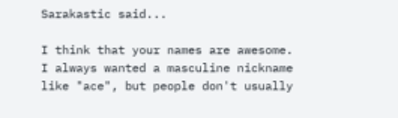Sarakastic said...

I think that your names are awesome. I always wanted a masculine nickname like "ace", but people don't usually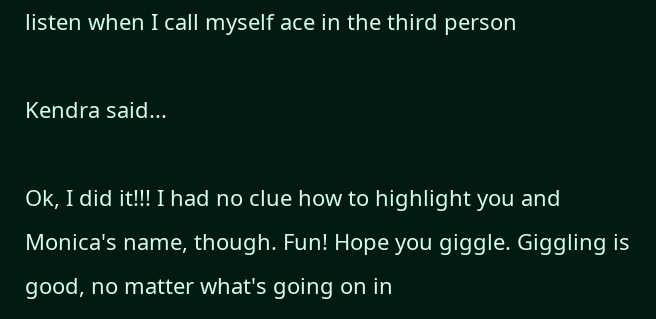listen when I call myself ace in the third person

Kendra said...

Ok, I did it!!! I had no clue how to highlight you and Monica's name, though. Fun! Hope you giggle. Giggling is good, no matter what's going on in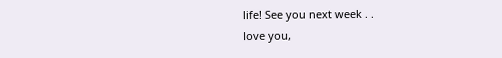life! See you next week . .
love you,